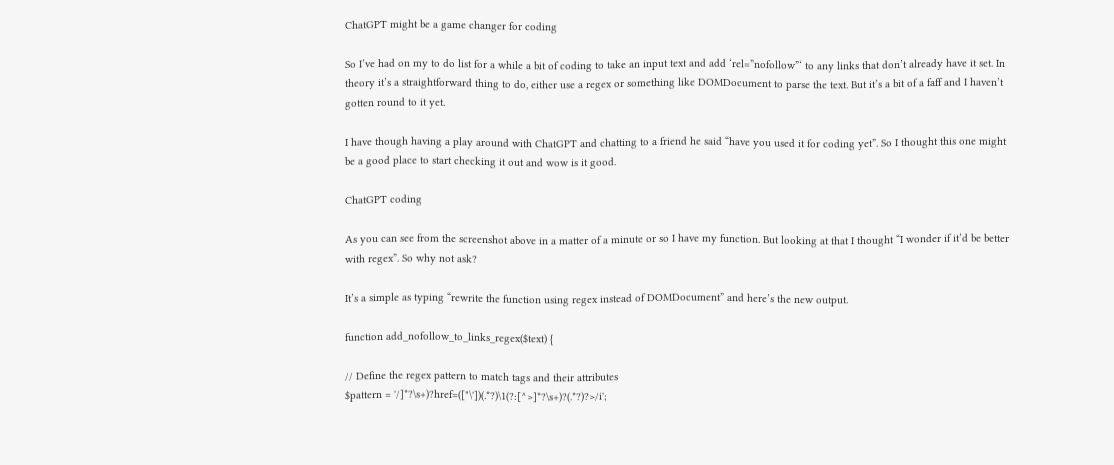ChatGPT might be a game changer for coding

So I’ve had on my to do list for a while a bit of coding to take an input text and add ‘rel=”nofollow”‘ to any links that don’t already have it set. In theory it’s a straightforward thing to do, either use a regex or something like DOMDocument to parse the text. But it’s a bit of a faff and I haven’t gotten round to it yet.

I have though having a play around with ChatGPT and chatting to a friend he said “have you used it for coding yet”. So I thought this one might be a good place to start checking it out and wow is it good.

ChatGPT coding

As you can see from the screenshot above in a matter of a minute or so I have my function. But looking at that I thought “I wonder if it’d be better with regex”. So why not ask?

It’s a simple as typing “rewrite the function using regex instead of DOMDocument” and here’s the new output.

function add_nofollow_to_links_regex($text) {

// Define the regex pattern to match tags and their attributes
$pattern = '/]*?\s+)?href=(["\'])(.*?)\1(?:[^>]*?\s+)?(.*?)?>/i';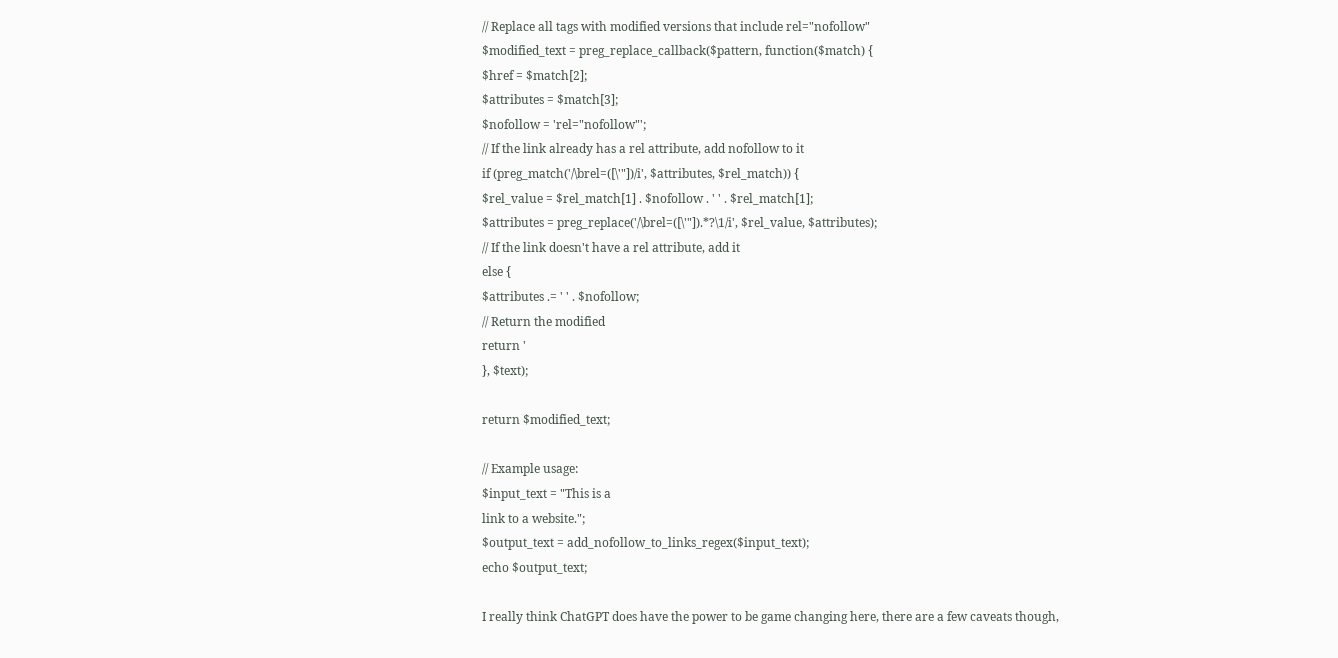// Replace all tags with modified versions that include rel="nofollow"
$modified_text = preg_replace_callback($pattern, function($match) {
$href = $match[2];
$attributes = $match[3];
$nofollow = 'rel="nofollow"';
// If the link already has a rel attribute, add nofollow to it
if (preg_match('/\brel=([\'"])/i', $attributes, $rel_match)) {
$rel_value = $rel_match[1] . $nofollow . ' ' . $rel_match[1];
$attributes = preg_replace('/\brel=([\'"]).*?\1/i', $rel_value, $attributes);
// If the link doesn't have a rel attribute, add it
else {
$attributes .= ' ' . $nofollow;
// Return the modified
return '
}, $text);

return $modified_text;

// Example usage:
$input_text = "This is a
link to a website.";
$output_text = add_nofollow_to_links_regex($input_text);
echo $output_text;

I really think ChatGPT does have the power to be game changing here, there are a few caveats though,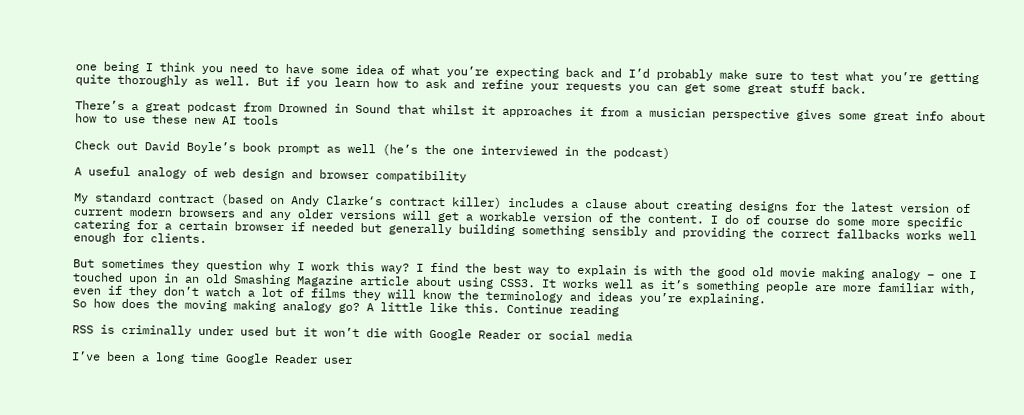one being I think you need to have some idea of what you’re expecting back and I’d probably make sure to test what you’re getting quite thoroughly as well. But if you learn how to ask and refine your requests you can get some great stuff back.

There’s a great podcast from Drowned in Sound that whilst it approaches it from a musician perspective gives some great info about how to use these new AI tools

Check out David Boyle’s book prompt as well (he’s the one interviewed in the podcast)

A useful analogy of web design and browser compatibility

My standard contract (based on Andy Clarke‘s contract killer) includes a clause about creating designs for the latest version of current modern browsers and any older versions will get a workable version of the content. I do of course do some more specific catering for a certain browser if needed but generally building something sensibly and providing the correct fallbacks works well enough for clients.

But sometimes they question why I work this way? I find the best way to explain is with the good old movie making analogy – one I touched upon in an old Smashing Magazine article about using CSS3. It works well as it’s something people are more familiar with, even if they don’t watch a lot of films they will know the terminology and ideas you’re explaining.
So how does the moving making analogy go? A little like this. Continue reading

RSS is criminally under used but it won’t die with Google Reader or social media

I’ve been a long time Google Reader user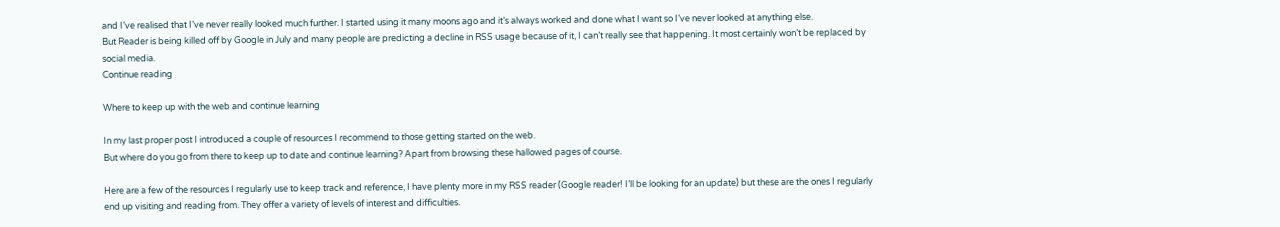and I’ve realised that I’ve never really looked much further. I started using it many moons ago and it’s always worked and done what I want so I’ve never looked at anything else.
But Reader is being killed off by Google in July and many people are predicting a decline in RSS usage because of it, I can’t really see that happening. It most certainly won’t be replaced by social media.
Continue reading

Where to keep up with the web and continue learning

In my last proper post I introduced a couple of resources I recommend to those getting started on the web.
But where do you go from there to keep up to date and continue learning? Apart from browsing these hallowed pages of course.

Here are a few of the resources I regularly use to keep track and reference, I have plenty more in my RSS reader (Google reader! I’ll be looking for an update) but these are the ones I regularly end up visiting and reading from. They offer a variety of levels of interest and difficulties.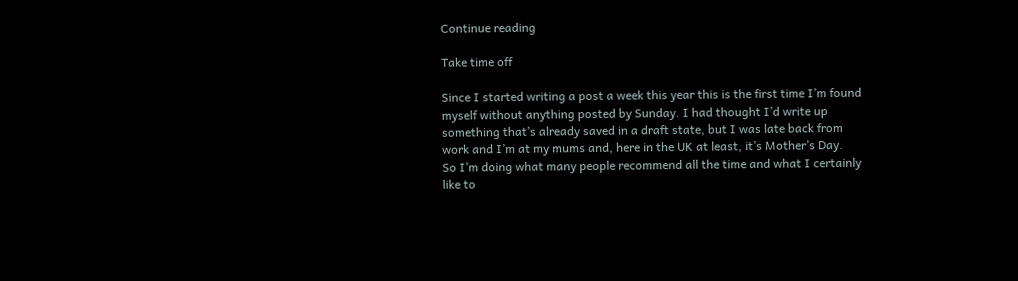Continue reading

Take time off

Since I started writing a post a week this year this is the first time I’m found myself without anything posted by Sunday. I had thought I’d write up something that’s already saved in a draft state, but I was late back from work and I’m at my mums and, here in the UK at least, it’s Mother’s Day.
So I’m doing what many people recommend all the time and what I certainly like to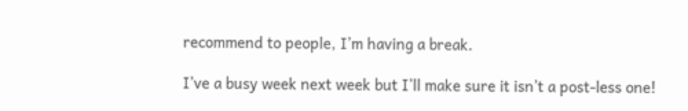recommend to people, I’m having a break.

I’ve a busy week next week but I’ll make sure it isn’t a post-less one!